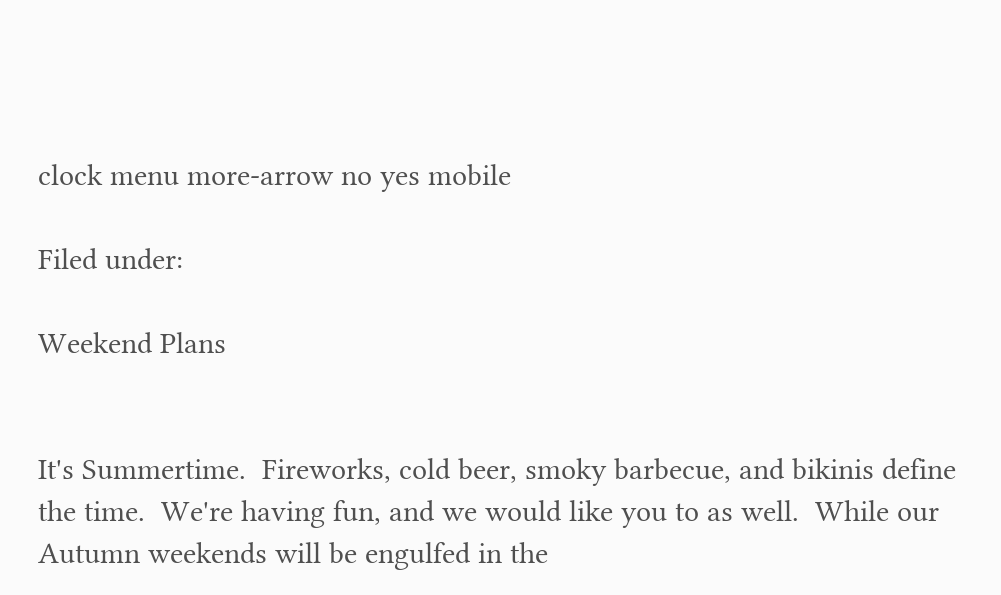clock menu more-arrow no yes mobile

Filed under:

Weekend Plans


It's Summertime.  Fireworks, cold beer, smoky barbecue, and bikinis define the time.  We're having fun, and we would like you to as well.  While our Autumn weekends will be engulfed in the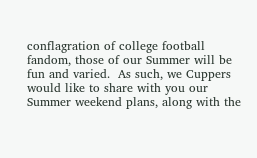conflagration of college football fandom, those of our Summer will be fun and varied.  As such, we Cuppers would like to share with you our Summer weekend plans, along with the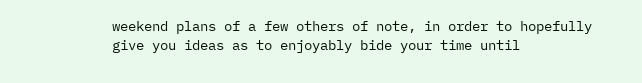weekend plans of a few others of note, in order to hopefully give you ideas as to enjoyably bide your time until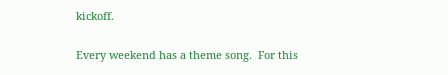kickoff.

Every weekend has a theme song.  For this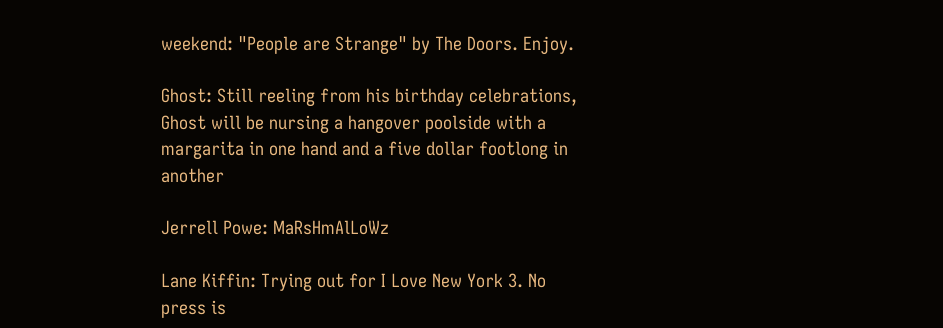weekend: "People are Strange" by The Doors. Enjoy.

Ghost: Still reeling from his birthday celebrations, Ghost will be nursing a hangover poolside with a margarita in one hand and a five dollar footlong in another

Jerrell Powe: MaRsHmAlLoWz

Lane Kiffin: Trying out for I Love New York 3. No press is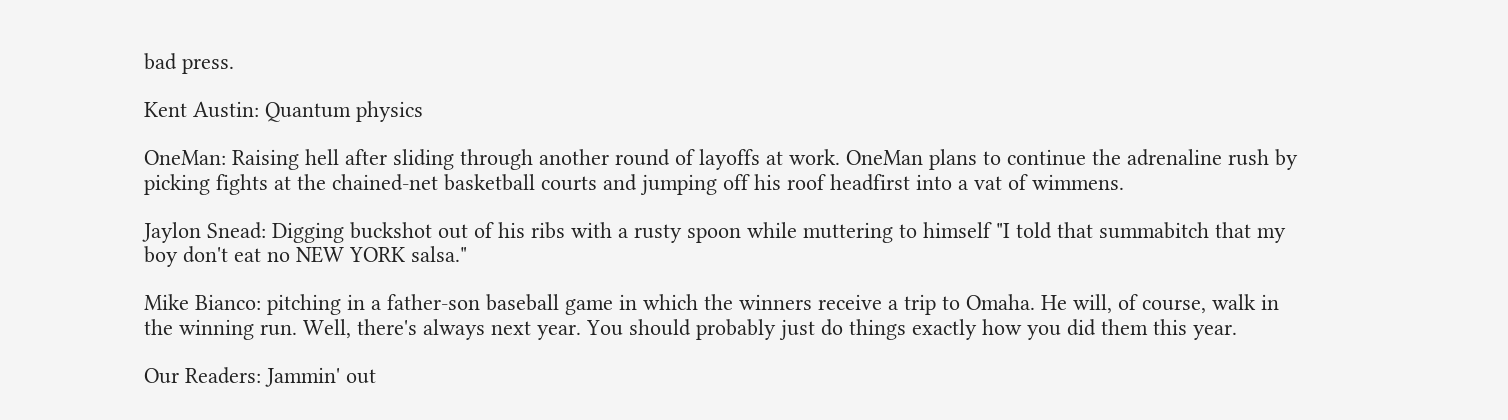bad press.

Kent Austin: Quantum physics

OneMan: Raising hell after sliding through another round of layoffs at work. OneMan plans to continue the adrenaline rush by picking fights at the chained-net basketball courts and jumping off his roof headfirst into a vat of wimmens.

Jaylon Snead: Digging buckshot out of his ribs with a rusty spoon while muttering to himself "I told that summabitch that my boy don't eat no NEW YORK salsa."

Mike Bianco: pitching in a father-son baseball game in which the winners receive a trip to Omaha. He will, of course, walk in the winning run. Well, there's always next year. You should probably just do things exactly how you did them this year.

Our Readers: Jammin' out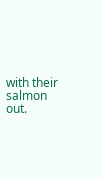with their salmon out.